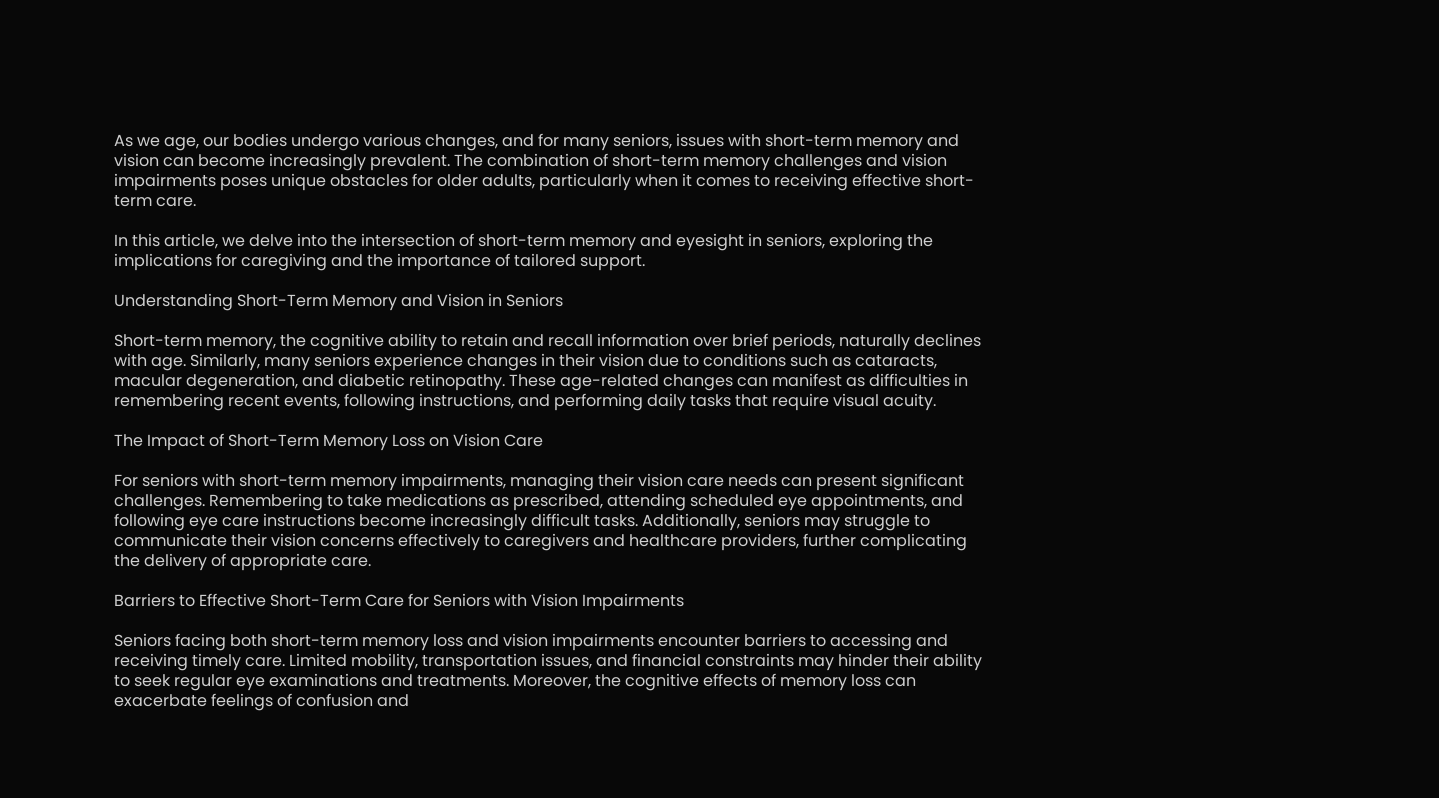As we age, our bodies undergo various changes, and for many seniors, issues with short-term memory and vision can become increasingly prevalent. The combination of short-term memory challenges and vision impairments poses unique obstacles for older adults, particularly when it comes to receiving effective short-term care.

In this article, we delve into the intersection of short-term memory and eyesight in seniors, exploring the implications for caregiving and the importance of tailored support.

Understanding Short-Term Memory and Vision in Seniors

Short-term memory, the cognitive ability to retain and recall information over brief periods, naturally declines with age. Similarly, many seniors experience changes in their vision due to conditions such as cataracts, macular degeneration, and diabetic retinopathy. These age-related changes can manifest as difficulties in remembering recent events, following instructions, and performing daily tasks that require visual acuity.

The Impact of Short-Term Memory Loss on Vision Care

For seniors with short-term memory impairments, managing their vision care needs can present significant challenges. Remembering to take medications as prescribed, attending scheduled eye appointments, and following eye care instructions become increasingly difficult tasks. Additionally, seniors may struggle to communicate their vision concerns effectively to caregivers and healthcare providers, further complicating the delivery of appropriate care.

Barriers to Effective Short-Term Care for Seniors with Vision Impairments

Seniors facing both short-term memory loss and vision impairments encounter barriers to accessing and receiving timely care. Limited mobility, transportation issues, and financial constraints may hinder their ability to seek regular eye examinations and treatments. Moreover, the cognitive effects of memory loss can exacerbate feelings of confusion and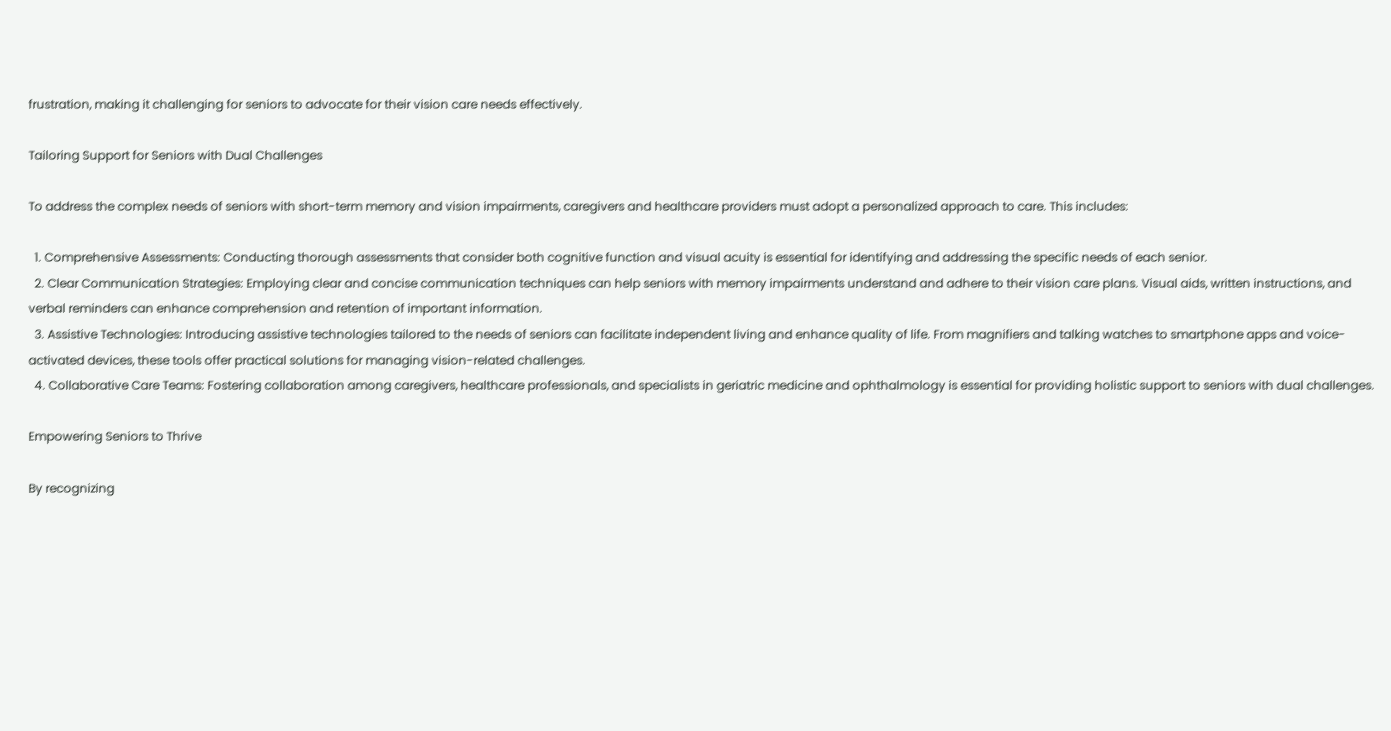frustration, making it challenging for seniors to advocate for their vision care needs effectively.

Tailoring Support for Seniors with Dual Challenges

To address the complex needs of seniors with short-term memory and vision impairments, caregivers and healthcare providers must adopt a personalized approach to care. This includes:

  1. Comprehensive Assessments: Conducting thorough assessments that consider both cognitive function and visual acuity is essential for identifying and addressing the specific needs of each senior.
  2. Clear Communication Strategies: Employing clear and concise communication techniques can help seniors with memory impairments understand and adhere to their vision care plans. Visual aids, written instructions, and verbal reminders can enhance comprehension and retention of important information.
  3. Assistive Technologies: Introducing assistive technologies tailored to the needs of seniors can facilitate independent living and enhance quality of life. From magnifiers and talking watches to smartphone apps and voice-activated devices, these tools offer practical solutions for managing vision-related challenges.
  4. Collaborative Care Teams: Fostering collaboration among caregivers, healthcare professionals, and specialists in geriatric medicine and ophthalmology is essential for providing holistic support to seniors with dual challenges.

Empowering Seniors to Thrive

By recognizing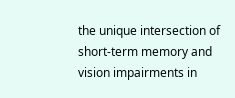the unique intersection of short-term memory and vision impairments in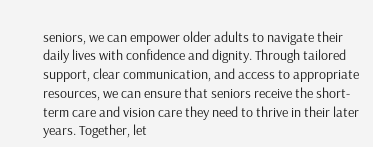seniors, we can empower older adults to navigate their daily lives with confidence and dignity. Through tailored support, clear communication, and access to appropriate resources, we can ensure that seniors receive the short-term care and vision care they need to thrive in their later years. Together, let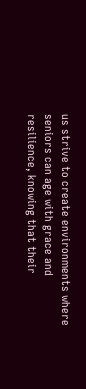us strive to create environments where seniors can age with grace and resilience, knowing that their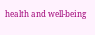health and well-being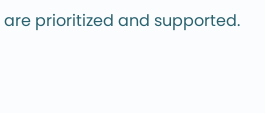are prioritized and supported.